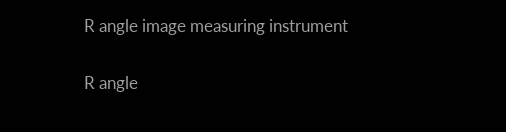R angle image measuring instrument

R angle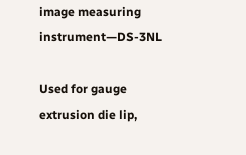image measuring instrument—DS-3NL

Used for gauge extrusion die lip,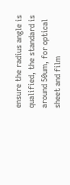ensure the radius angle is qualified, the standard is around 50um, for optical sheet and film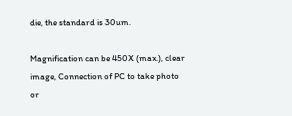die, the standard is 30um.

Magnification can be 450X (max.), clear image, Connection of PC to take photo or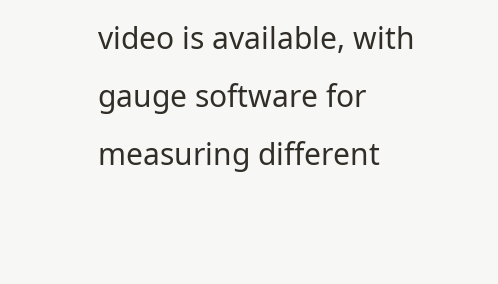video is available, with gauge software for measuring different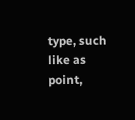type, such like as point,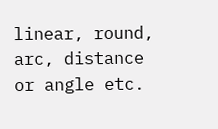linear, round, arc, distance or angle etc.